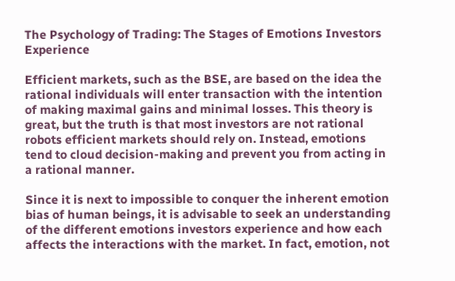The Psychology of Trading: The Stages of Emotions Investors Experience

Efficient markets, such as the BSE, are based on the idea the rational individuals will enter transaction with the intention of making maximal gains and minimal losses. This theory is great, but the truth is that most investors are not rational robots efficient markets should rely on. Instead, emotions tend to cloud decision-making and prevent you from acting in a rational manner.

Since it is next to impossible to conquer the inherent emotion bias of human beings, it is advisable to seek an understanding of the different emotions investors experience and how each affects the interactions with the market. In fact, emotion, not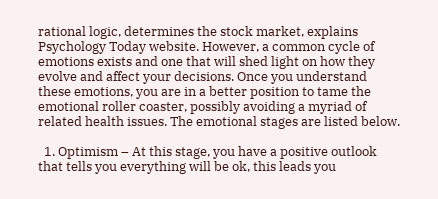rational logic, determines the stock market, explains Psychology Today website. However, a common cycle of emotions exists and one that will shed light on how they evolve and affect your decisions. Once you understand these emotions, you are in a better position to tame the emotional roller coaster, possibly avoiding a myriad of related health issues. The emotional stages are listed below.

  1. Optimism – At this stage, you have a positive outlook that tells you everything will be ok, this leads you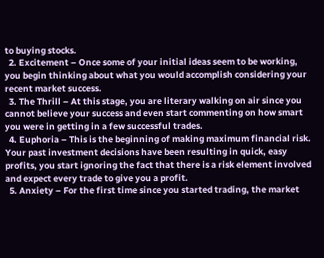to buying stocks.
  2. Excitement – Once some of your initial ideas seem to be working, you begin thinking about what you would accomplish considering your recent market success.
  3. The Thrill – At this stage, you are literary walking on air since you cannot believe your success and even start commenting on how smart you were in getting in a few successful trades.
  4. Euphoria – This is the beginning of making maximum financial risk. Your past investment decisions have been resulting in quick, easy profits, you start ignoring the fact that there is a risk element involved and expect every trade to give you a profit.
  5. Anxiety – For the first time since you started trading, the market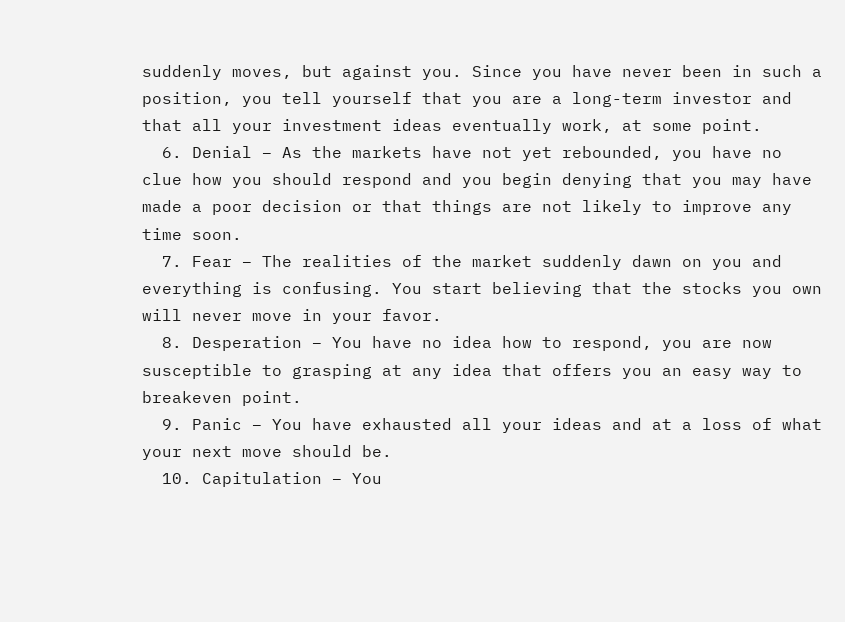suddenly moves, but against you. Since you have never been in such a position, you tell yourself that you are a long-term investor and that all your investment ideas eventually work, at some point.
  6. Denial – As the markets have not yet rebounded, you have no clue how you should respond and you begin denying that you may have made a poor decision or that things are not likely to improve any time soon.
  7. Fear – The realities of the market suddenly dawn on you and everything is confusing. You start believing that the stocks you own will never move in your favor.
  8. Desperation – You have no idea how to respond, you are now susceptible to grasping at any idea that offers you an easy way to breakeven point.
  9. Panic – You have exhausted all your ideas and at a loss of what your next move should be.
  10. Capitulation – You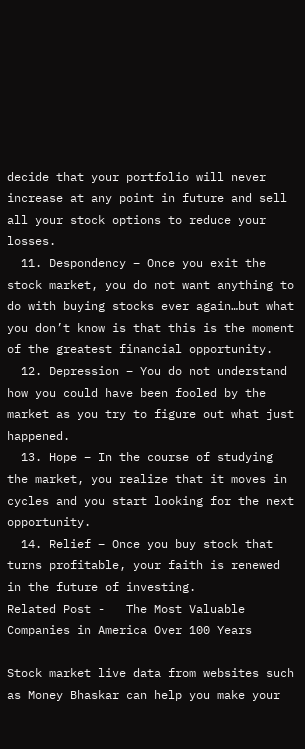decide that your portfolio will never increase at any point in future and sell all your stock options to reduce your losses.
  11. Despondency – Once you exit the stock market, you do not want anything to do with buying stocks ever again…but what you don’t know is that this is the moment of the greatest financial opportunity.
  12. Depression – You do not understand how you could have been fooled by the market as you try to figure out what just happened.
  13. Hope – In the course of studying the market, you realize that it moves in cycles and you start looking for the next opportunity.
  14. Relief – Once you buy stock that turns profitable, your faith is renewed in the future of investing.
Related Post -   The Most Valuable Companies in America Over 100 Years

Stock market live data from websites such as Money Bhaskar can help you make your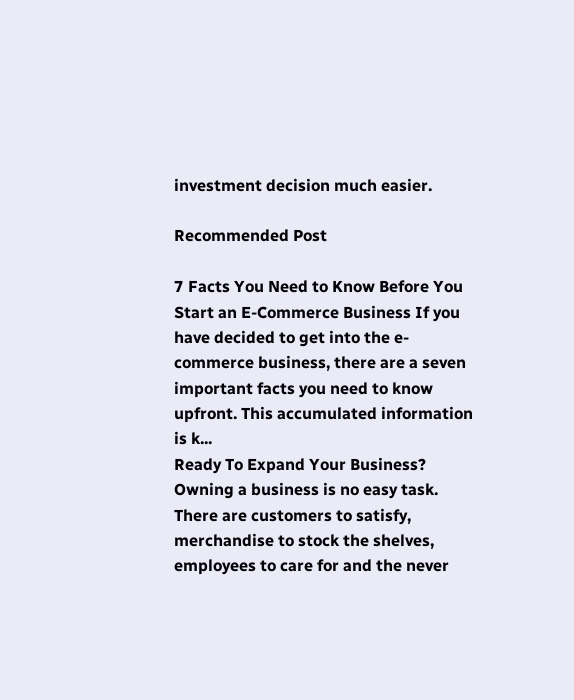investment decision much easier.

Recommended Post

7 Facts You Need to Know Before You Start an E-Commerce Business If you have decided to get into the e-commerce business, there are a seven important facts you need to know upfront. This accumulated information is k...
Ready To Expand Your Business? Owning a business is no easy task. There are customers to satisfy, merchandise to stock the shelves, employees to care for and the never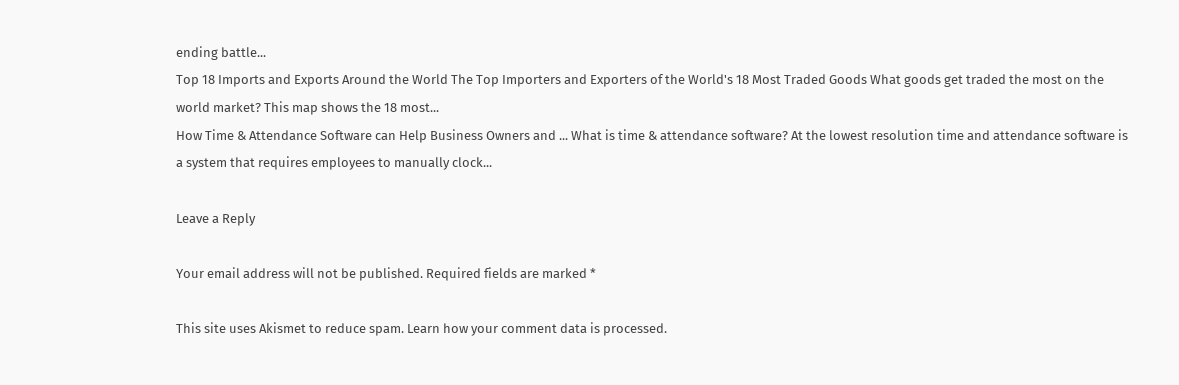ending battle...
Top 18 Imports and Exports Around the World The Top Importers and Exporters of the World's 18 Most Traded Goods What goods get traded the most on the world market? This map shows the 18 most...
How Time & Attendance Software can Help Business Owners and ... What is time & attendance software? At the lowest resolution time and attendance software is a system that requires employees to manually clock...

Leave a Reply

Your email address will not be published. Required fields are marked *

This site uses Akismet to reduce spam. Learn how your comment data is processed.